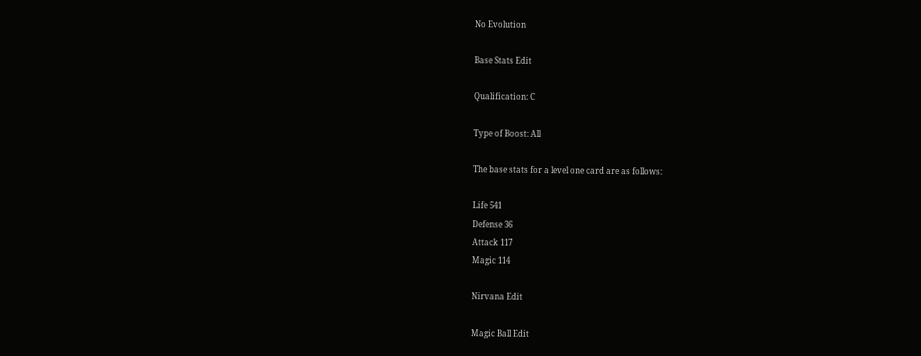No Evolution

Base Stats Edit

Qualification: C

Type of Boost: All

The base stats for a level one card are as follows:

Life 541
Defense 36
Attack 117
Magic 114

Nirvana Edit

Magic Ball Edit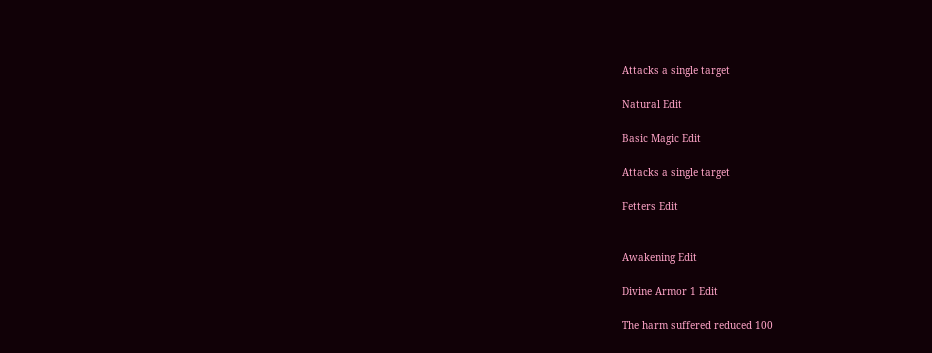Attacks a single target

Natural Edit

Basic Magic Edit

Attacks a single target

Fetters Edit


Awakening Edit

Divine Armor 1 Edit

The harm suffered reduced 100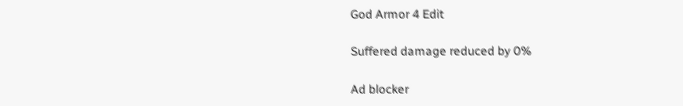God Armor 4 Edit

Suffered damage reduced by 0%

Ad blocker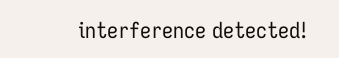interference detected!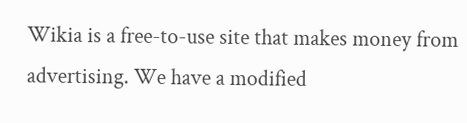Wikia is a free-to-use site that makes money from advertising. We have a modified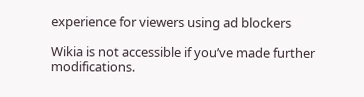experience for viewers using ad blockers

Wikia is not accessible if you’ve made further modifications.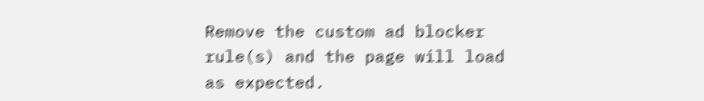Remove the custom ad blocker rule(s) and the page will load as expected.